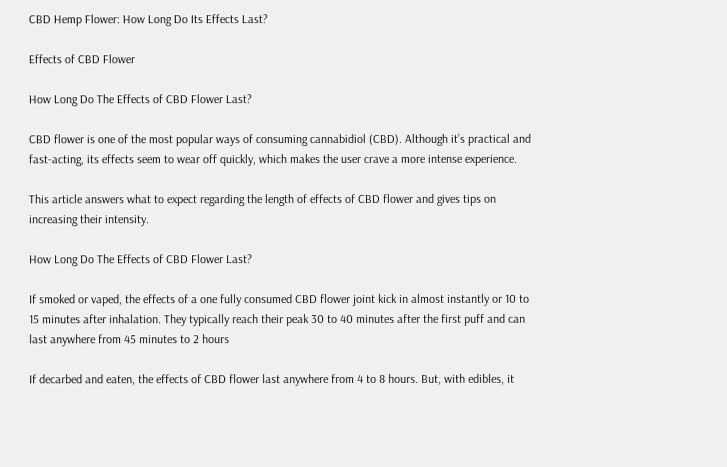CBD Hemp Flower: How Long Do Its Effects Last?

Effects of CBD Flower

How Long Do The Effects of CBD Flower Last?

CBD flower is one of the most popular ways of consuming cannabidiol (CBD). Although it’s practical and fast-acting, its effects seem to wear off quickly, which makes the user crave a more intense experience.

This article answers what to expect regarding the length of effects of CBD flower and gives tips on increasing their intensity.

How Long Do The Effects of CBD Flower Last?

If smoked or vaped, the effects of a one fully consumed CBD flower joint kick in almost instantly or 10 to 15 minutes after inhalation. They typically reach their peak 30 to 40 minutes after the first puff and can last anywhere from 45 minutes to 2 hours

If decarbed and eaten, the effects of CBD flower last anywhere from 4 to 8 hours. But, with edibles, it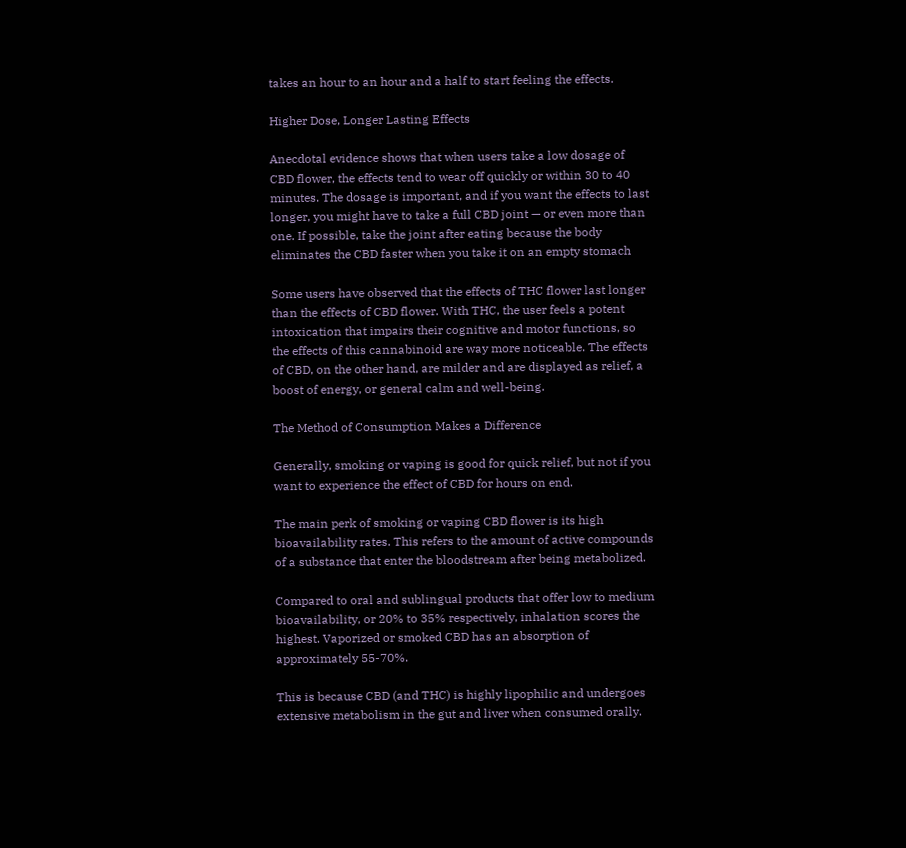takes an hour to an hour and a half to start feeling the effects.

Higher Dose, Longer Lasting Effects

Anecdotal evidence shows that when users take a low dosage of CBD flower, the effects tend to wear off quickly or within 30 to 40 minutes. The dosage is important, and if you want the effects to last longer, you might have to take a full CBD joint — or even more than one. If possible, take the joint after eating because the body eliminates the CBD faster when you take it on an empty stomach

Some users have observed that the effects of THC flower last longer than the effects of CBD flower. With THC, the user feels a potent intoxication that impairs their cognitive and motor functions, so the effects of this cannabinoid are way more noticeable. The effects of CBD, on the other hand, are milder and are displayed as relief, a boost of energy, or general calm and well-being.

The Method of Consumption Makes a Difference

Generally, smoking or vaping is good for quick relief, but not if you want to experience the effect of CBD for hours on end.

The main perk of smoking or vaping CBD flower is its high bioavailability rates. This refers to the amount of active compounds of a substance that enter the bloodstream after being metabolized.

Compared to oral and sublingual products that offer low to medium bioavailability, or 20% to 35% respectively, inhalation scores the highest. Vaporized or smoked CBD has an absorption of approximately 55-70%.

This is because CBD (and THC) is highly lipophilic and undergoes extensive metabolism in the gut and liver when consumed orally.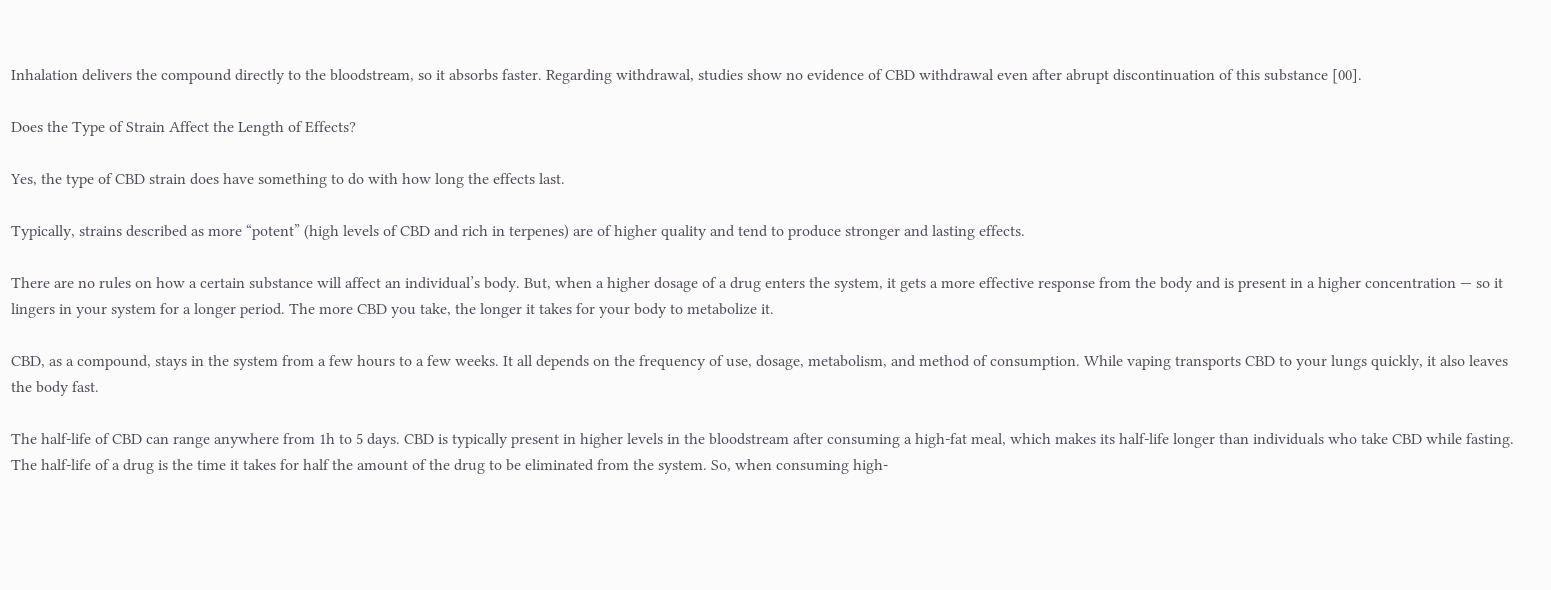Inhalation delivers the compound directly to the bloodstream, so it absorbs faster. Regarding withdrawal, studies show no evidence of CBD withdrawal even after abrupt discontinuation of this substance [00].

Does the Type of Strain Affect the Length of Effects?

Yes, the type of CBD strain does have something to do with how long the effects last.

Typically, strains described as more “potent” (high levels of CBD and rich in terpenes) are of higher quality and tend to produce stronger and lasting effects.

There are no rules on how a certain substance will affect an individual’s body. But, when a higher dosage of a drug enters the system, it gets a more effective response from the body and is present in a higher concentration — so it lingers in your system for a longer period. The more CBD you take, the longer it takes for your body to metabolize it.

CBD, as a compound, stays in the system from a few hours to a few weeks. It all depends on the frequency of use, dosage, metabolism, and method of consumption. While vaping transports CBD to your lungs quickly, it also leaves the body fast.

The half-life of CBD can range anywhere from 1h to 5 days. CBD is typically present in higher levels in the bloodstream after consuming a high-fat meal, which makes its half-life longer than individuals who take CBD while fasting. The half-life of a drug is the time it takes for half the amount of the drug to be eliminated from the system. So, when consuming high-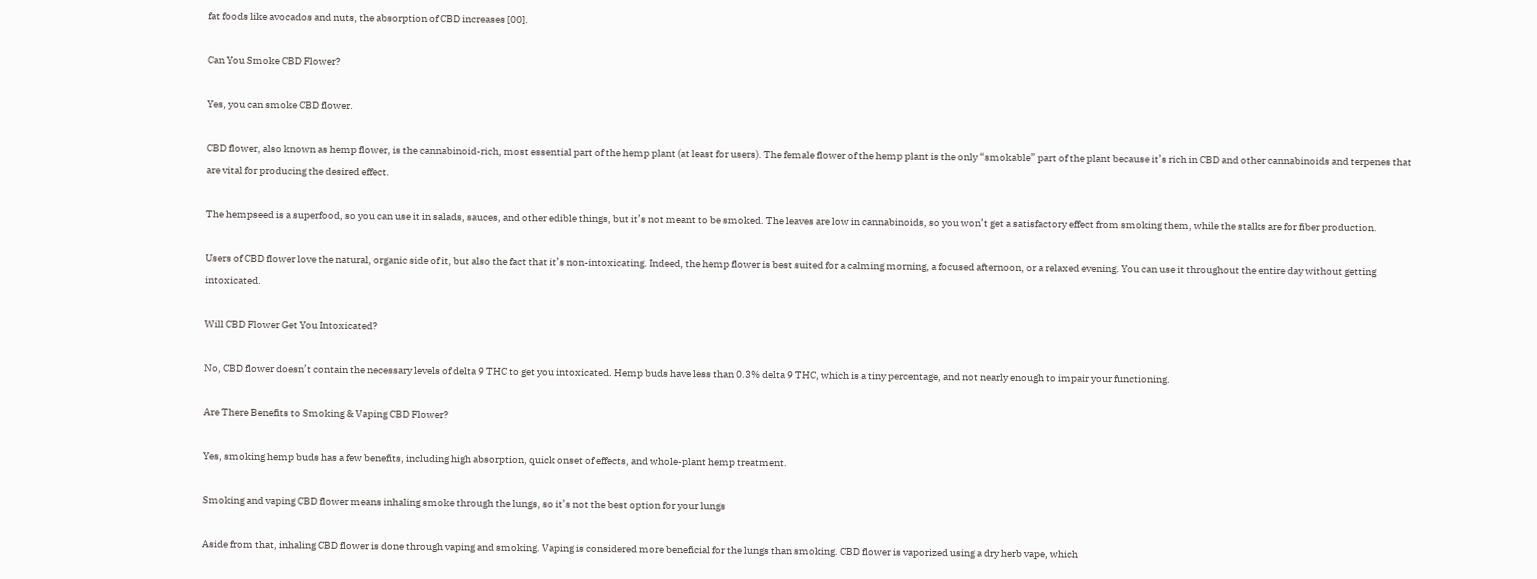fat foods like avocados and nuts, the absorption of CBD increases [00].

Can You Smoke CBD Flower?

Yes, you can smoke CBD flower.

CBD flower, also known as hemp flower, is the cannabinoid-rich, most essential part of the hemp plant (at least for users). The female flower of the hemp plant is the only “smokable” part of the plant because it’s rich in CBD and other cannabinoids and terpenes that are vital for producing the desired effect.

The hempseed is a superfood, so you can use it in salads, sauces, and other edible things, but it’s not meant to be smoked. The leaves are low in cannabinoids, so you won’t get a satisfactory effect from smoking them, while the stalks are for fiber production.

Users of CBD flower love the natural, organic side of it, but also the fact that it’s non-intoxicating. Indeed, the hemp flower is best suited for a calming morning, a focused afternoon, or a relaxed evening. You can use it throughout the entire day without getting intoxicated.

Will CBD Flower Get You Intoxicated?

No, CBD flower doesn’t contain the necessary levels of delta 9 THC to get you intoxicated. Hemp buds have less than 0.3% delta 9 THC, which is a tiny percentage, and not nearly enough to impair your functioning.

Are There Benefits to Smoking & Vaping CBD Flower?

Yes, smoking hemp buds has a few benefits, including high absorption, quick onset of effects, and whole-plant hemp treatment.

Smoking and vaping CBD flower means inhaling smoke through the lungs, so it’s not the best option for your lungs

Aside from that, inhaling CBD flower is done through vaping and smoking. Vaping is considered more beneficial for the lungs than smoking. CBD flower is vaporized using a dry herb vape, which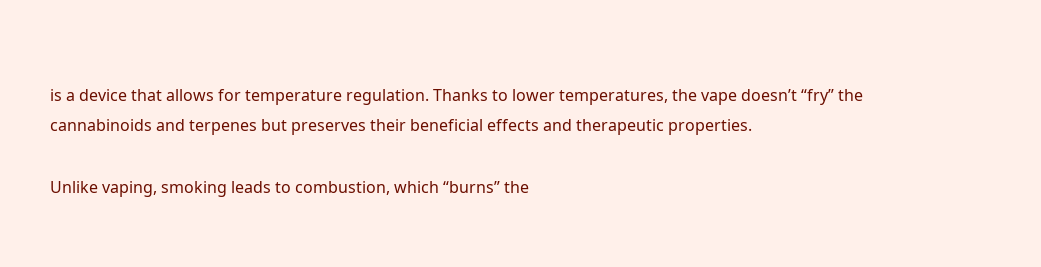is a device that allows for temperature regulation. Thanks to lower temperatures, the vape doesn’t “fry” the cannabinoids and terpenes but preserves their beneficial effects and therapeutic properties.

Unlike vaping, smoking leads to combustion, which “burns” the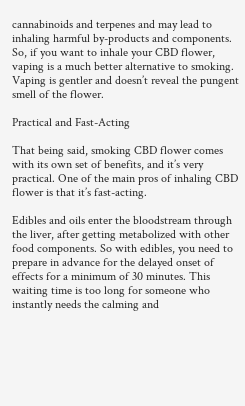cannabinoids and terpenes and may lead to inhaling harmful by-products and components. So, if you want to inhale your CBD flower, vaping is a much better alternative to smoking. Vaping is gentler and doesn’t reveal the pungent smell of the flower.

Practical and Fast-Acting

That being said, smoking CBD flower comes with its own set of benefits, and it’s very practical. One of the main pros of inhaling CBD flower is that it’s fast-acting.

Edibles and oils enter the bloodstream through the liver, after getting metabolized with other food components. So with edibles, you need to prepare in advance for the delayed onset of effects for a minimum of 30 minutes. This waiting time is too long for someone who instantly needs the calming and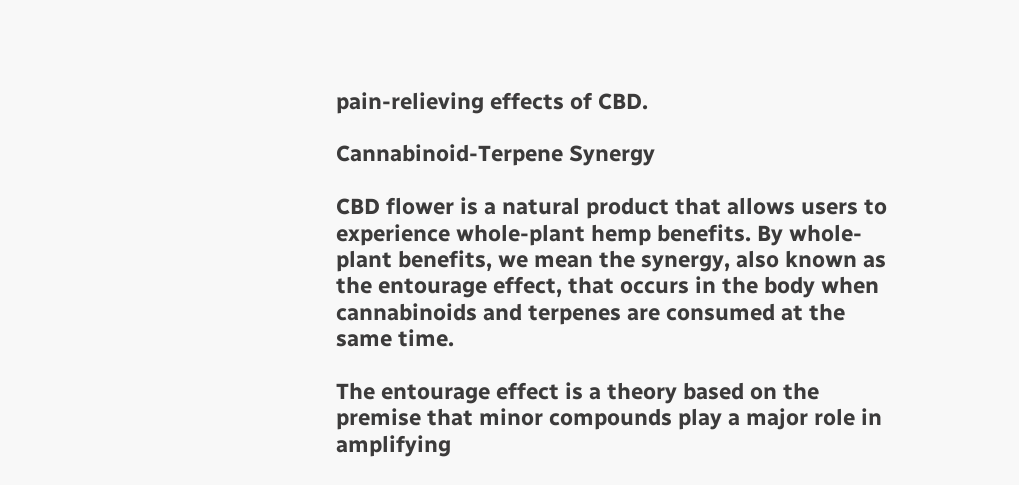pain-relieving effects of CBD.

Cannabinoid-Terpene Synergy

CBD flower is a natural product that allows users to experience whole-plant hemp benefits. By whole-plant benefits, we mean the synergy, also known as the entourage effect, that occurs in the body when cannabinoids and terpenes are consumed at the same time.

The entourage effect is a theory based on the premise that minor compounds play a major role in amplifying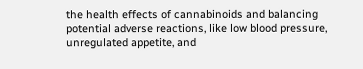the health effects of cannabinoids and balancing potential adverse reactions, like low blood pressure, unregulated appetite, and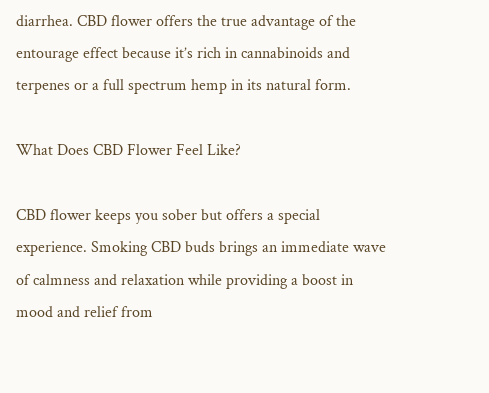diarrhea. CBD flower offers the true advantage of the entourage effect because it’s rich in cannabinoids and terpenes or a full spectrum hemp in its natural form.

What Does CBD Flower Feel Like?

CBD flower keeps you sober but offers a special experience. Smoking CBD buds brings an immediate wave of calmness and relaxation while providing a boost in mood and relief from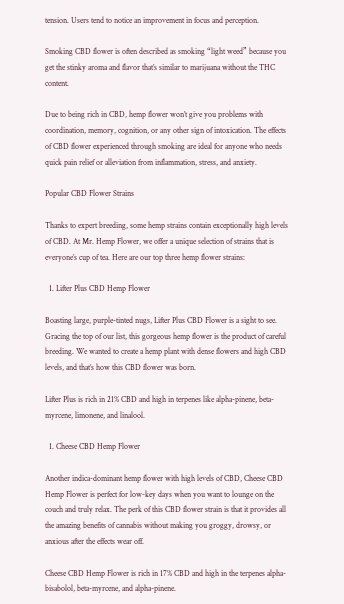tension. Users tend to notice an improvement in focus and perception.

Smoking CBD flower is often described as smoking “light weed” because you get the stinky aroma and flavor that’s similar to marijuana without the THC content.

Due to being rich in CBD, hemp flower won’t give you problems with coordination, memory, cognition, or any other sign of intoxication. The effects of CBD flower experienced through smoking are ideal for anyone who needs quick pain relief or alleviation from inflammation, stress, and anxiety.

Popular CBD Flower Strains

Thanks to expert breeding, some hemp strains contain exceptionally high levels of CBD. At Mr. Hemp Flower, we offer a unique selection of strains that is everyone’s cup of tea. Here are our top three hemp flower strains:

  1. Lifter Plus CBD Hemp Flower

Boasting large, purple-tinted nugs, Lifter Plus CBD Flower is a sight to see. Gracing the top of our list, this gorgeous hemp flower is the product of careful breeding. We wanted to create a hemp plant with dense flowers and high CBD levels, and that’s how this CBD flower was born.

Lifter Plus is rich in 21% CBD and high in terpenes like alpha-pinene, beta-myrcene, limonene, and linalool.

  1. Cheese CBD Hemp Flower

Another indica-dominant hemp flower with high levels of CBD, Cheese CBD Hemp Flower is perfect for low-key days when you want to lounge on the couch and truly relax. The perk of this CBD flower strain is that it provides all the amazing benefits of cannabis without making you groggy, drowsy, or anxious after the effects wear off.

Cheese CBD Hemp Flower is rich in 17% CBD and high in the terpenes alpha-bisabolol, beta-myrcene, and alpha-pinene.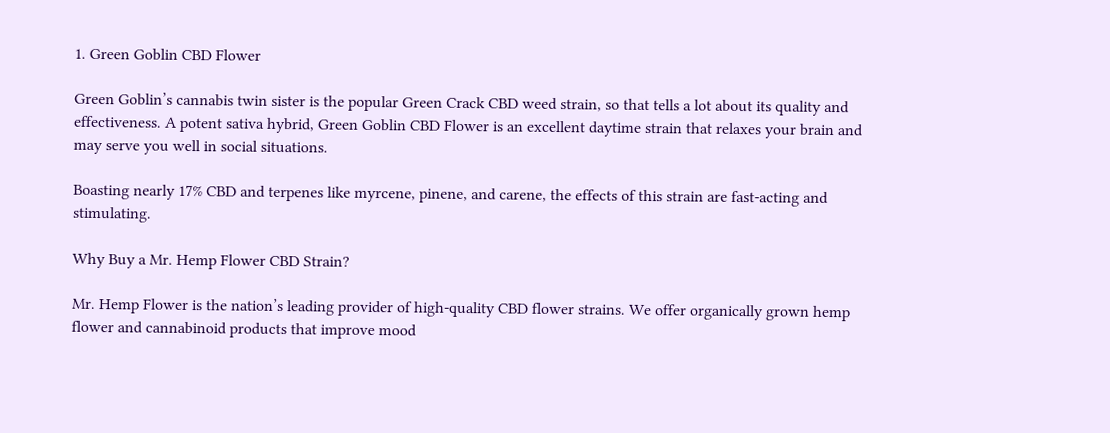1. Green Goblin CBD Flower

Green Goblin’s cannabis twin sister is the popular Green Crack CBD weed strain, so that tells a lot about its quality and effectiveness. A potent sativa hybrid, Green Goblin CBD Flower is an excellent daytime strain that relaxes your brain and may serve you well in social situations.

Boasting nearly 17% CBD and terpenes like myrcene, pinene, and carene, the effects of this strain are fast-acting and stimulating.

Why Buy a Mr. Hemp Flower CBD Strain?

Mr. Hemp Flower is the nation’s leading provider of high-quality CBD flower strains. We offer organically grown hemp flower and cannabinoid products that improve mood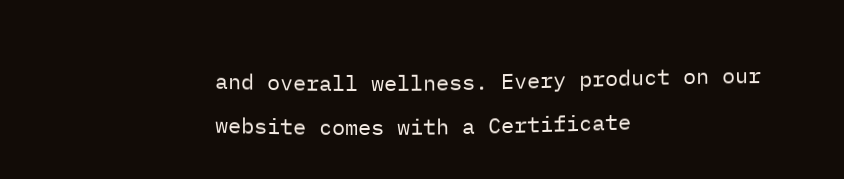and overall wellness. Every product on our website comes with a Certificate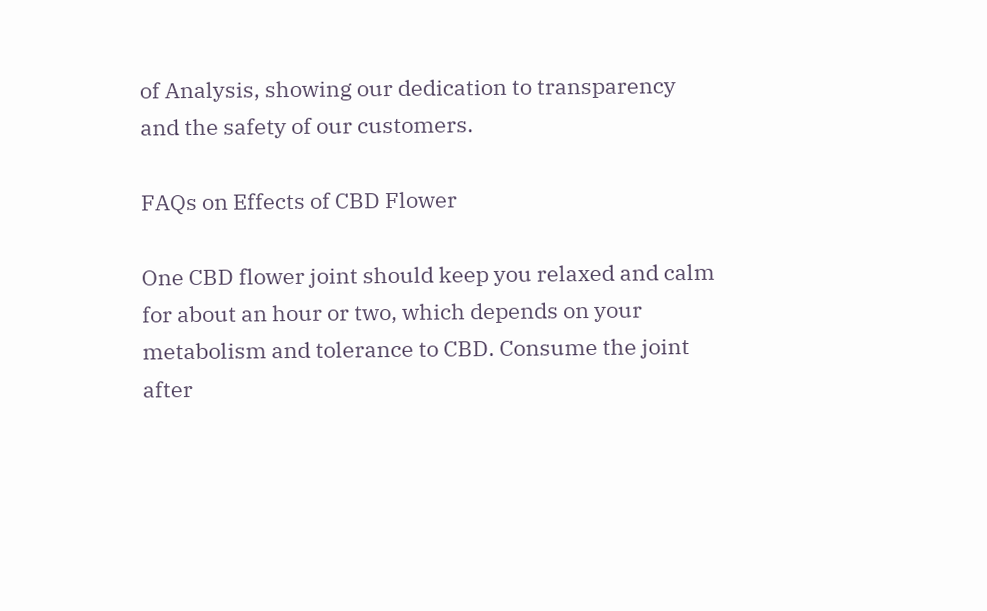of Analysis, showing our dedication to transparency and the safety of our customers.

FAQs on Effects of CBD Flower

One CBD flower joint should keep you relaxed and calm for about an hour or two, which depends on your metabolism and tolerance to CBD. Consume the joint after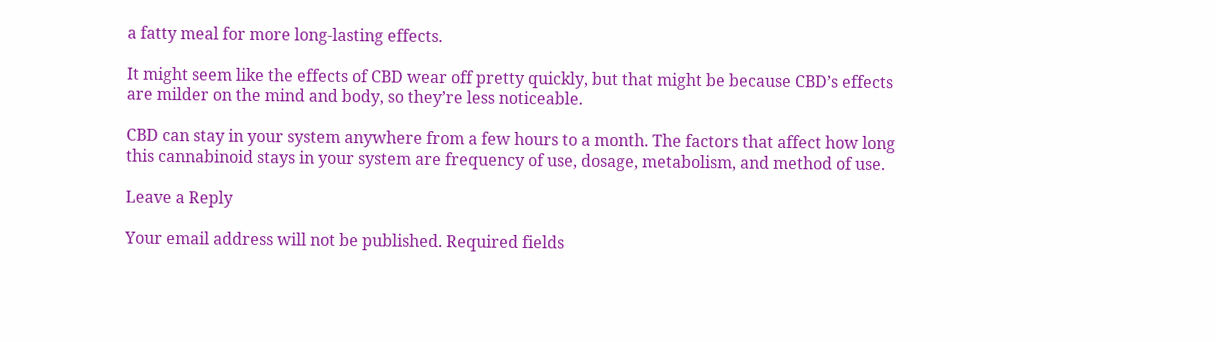a fatty meal for more long-lasting effects.

It might seem like the effects of CBD wear off pretty quickly, but that might be because CBD’s effects are milder on the mind and body, so they’re less noticeable.

CBD can stay in your system anywhere from a few hours to a month. The factors that affect how long this cannabinoid stays in your system are frequency of use, dosage, metabolism, and method of use.

Leave a Reply

Your email address will not be published. Required fields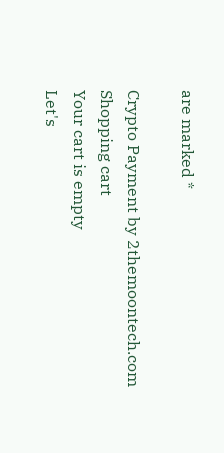are marked *

Crypto Payment by 2themoontech.com
Shopping cart
Your cart is empty
Let's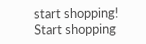start shopping!
Start shopping